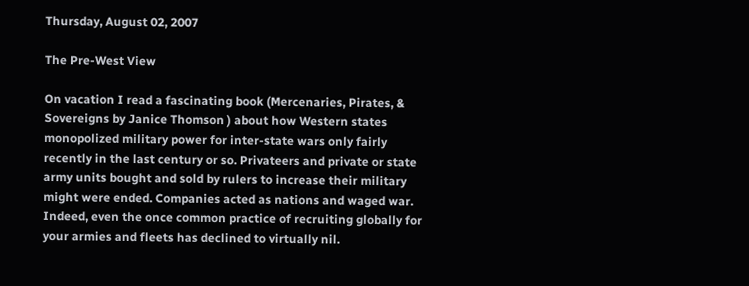Thursday, August 02, 2007

The Pre-West View

On vacation I read a fascinating book (Mercenaries, Pirates, & Sovereigns by Janice Thomson ) about how Western states monopolized military power for inter-state wars only fairly recently in the last century or so. Privateers and private or state army units bought and sold by rulers to increase their military might were ended. Companies acted as nations and waged war. Indeed, even the once common practice of recruiting globally for your armies and fleets has declined to virtually nil.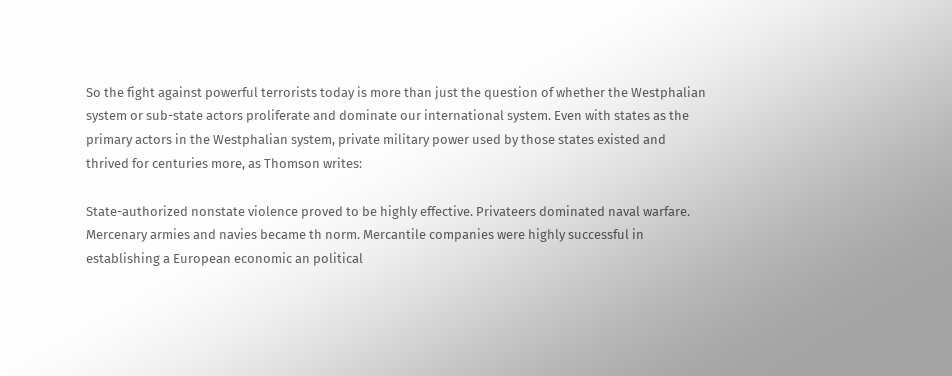So the fight against powerful terrorists today is more than just the question of whether the Westphalian system or sub-state actors proliferate and dominate our international system. Even with states as the primary actors in the Westphalian system, private military power used by those states existed and thrived for centuries more, as Thomson writes:

State-authorized nonstate violence proved to be highly effective. Privateers dominated naval warfare. Mercenary armies and navies became th norm. Mercantile companies were highly successful in establishing a European economic an political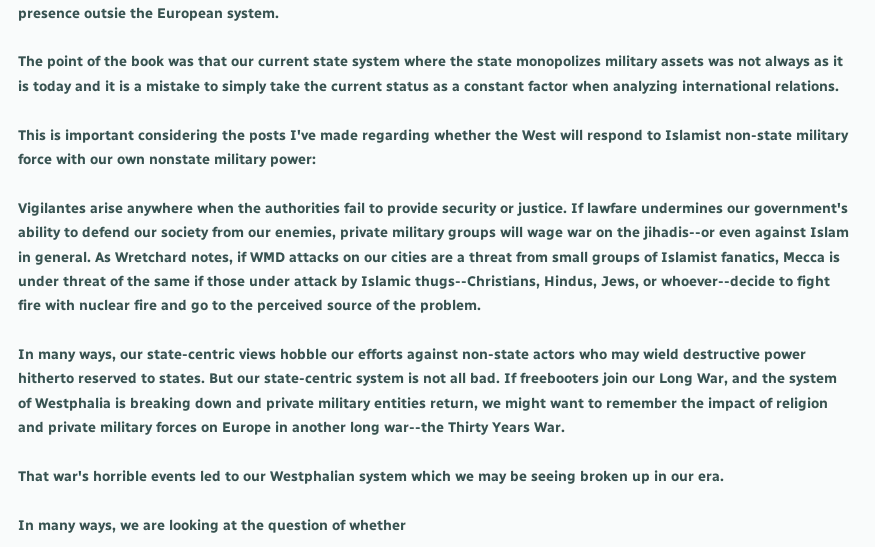presence outsie the European system.

The point of the book was that our current state system where the state monopolizes military assets was not always as it is today and it is a mistake to simply take the current status as a constant factor when analyzing international relations.

This is important considering the posts I've made regarding whether the West will respond to Islamist non-state military force with our own nonstate military power:

Vigilantes arise anywhere when the authorities fail to provide security or justice. If lawfare undermines our government's ability to defend our society from our enemies, private military groups will wage war on the jihadis--or even against Islam in general. As Wretchard notes, if WMD attacks on our cities are a threat from small groups of Islamist fanatics, Mecca is under threat of the same if those under attack by Islamic thugs--Christians, Hindus, Jews, or whoever--decide to fight fire with nuclear fire and go to the perceived source of the problem.

In many ways, our state-centric views hobble our efforts against non-state actors who may wield destructive power hitherto reserved to states. But our state-centric system is not all bad. If freebooters join our Long War, and the system of Westphalia is breaking down and private military entities return, we might want to remember the impact of religion and private military forces on Europe in another long war--the Thirty Years War.

That war's horrible events led to our Westphalian system which we may be seeing broken up in our era.

In many ways, we are looking at the question of whether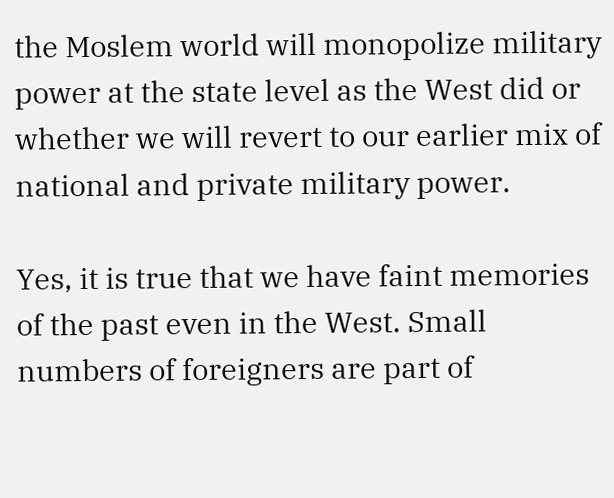the Moslem world will monopolize military power at the state level as the West did or whether we will revert to our earlier mix of national and private military power.

Yes, it is true that we have faint memories of the past even in the West. Small numbers of foreigners are part of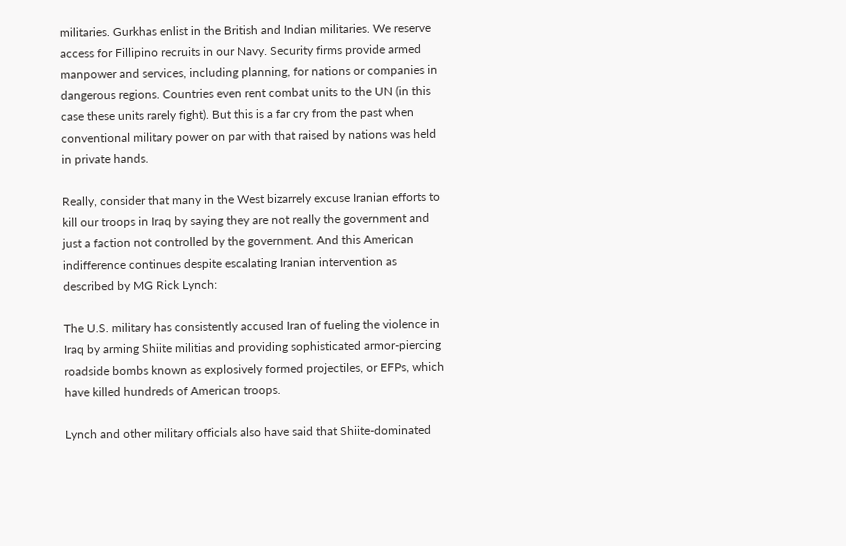militaries. Gurkhas enlist in the British and Indian militaries. We reserve access for Fillipino recruits in our Navy. Security firms provide armed manpower and services, including planning, for nations or companies in dangerous regions. Countries even rent combat units to the UN (in this case these units rarely fight). But this is a far cry from the past when conventional military power on par with that raised by nations was held in private hands.

Really, consider that many in the West bizarrely excuse Iranian efforts to kill our troops in Iraq by saying they are not really the government and just a faction not controlled by the government. And this American indifference continues despite escalating Iranian intervention as described by MG Rick Lynch:

The U.S. military has consistently accused Iran of fueling the violence in Iraq by arming Shiite militias and providing sophisticated armor-piercing roadside bombs known as explosively formed projectiles, or EFPs, which have killed hundreds of American troops.

Lynch and other military officials also have said that Shiite-dominated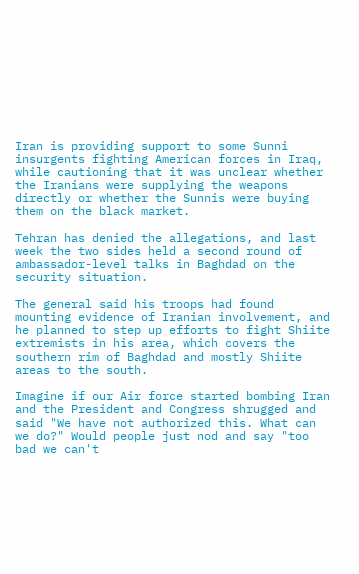Iran is providing support to some Sunni insurgents fighting American forces in Iraq, while cautioning that it was unclear whether the Iranians were supplying the weapons directly or whether the Sunnis were buying them on the black market.

Tehran has denied the allegations, and last week the two sides held a second round of ambassador-level talks in Baghdad on the security situation.

The general said his troops had found mounting evidence of Iranian involvement, and he planned to step up efforts to fight Shiite extremists in his area, which covers the southern rim of Baghdad and mostly Shiite areas to the south.

Imagine if our Air force started bombing Iran and the President and Congress shrugged and said "We have not authorized this. What can we do?" Would people just nod and say "too bad we can't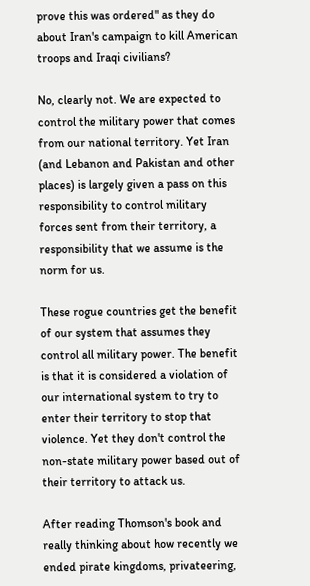prove this was ordered" as they do about Iran's campaign to kill American troops and Iraqi civilians?

No, clearly not. We are expected to control the military power that comes from our national territory. Yet Iran (and Lebanon and Pakistan and other places) is largely given a pass on this responsibility to control military forces sent from their territory, a responsibility that we assume is the norm for us.

These rogue countries get the benefit of our system that assumes they control all military power. The benefit is that it is considered a violation of our international system to try to enter their territory to stop that violence. Yet they don't control the non-state military power based out of their territory to attack us.

After reading Thomson's book and really thinking about how recently we ended pirate kingdoms, privateering,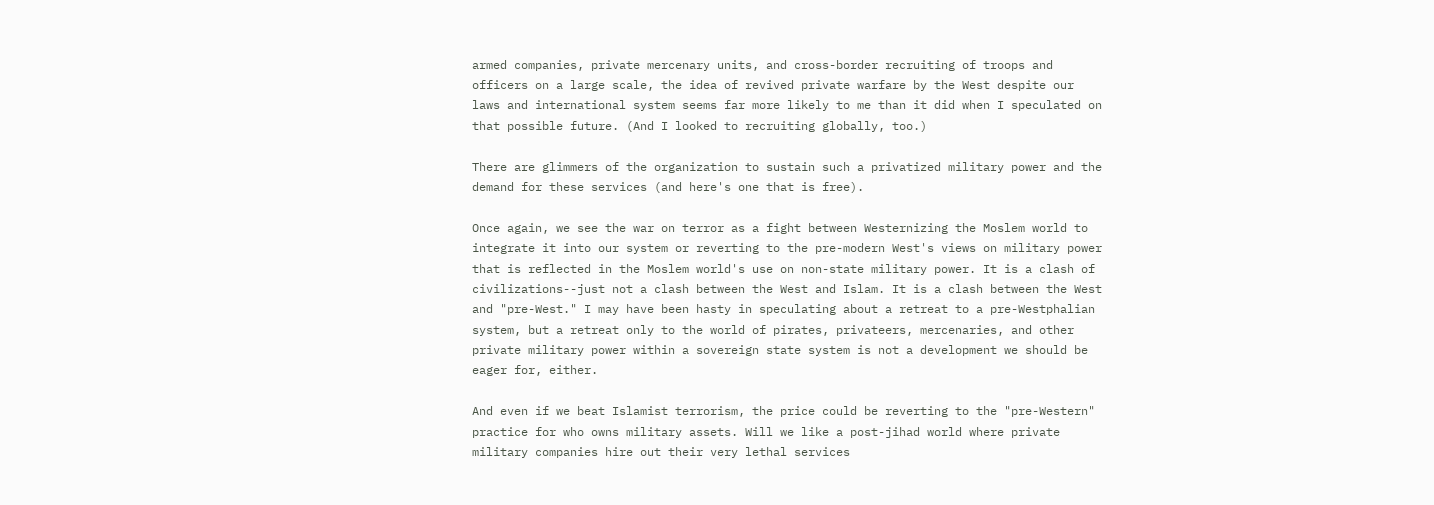armed companies, private mercenary units, and cross-border recruiting of troops and officers on a large scale, the idea of revived private warfare by the West despite our laws and international system seems far more likely to me than it did when I speculated on that possible future. (And I looked to recruiting globally, too.)

There are glimmers of the organization to sustain such a privatized military power and the demand for these services (and here's one that is free).

Once again, we see the war on terror as a fight between Westernizing the Moslem world to integrate it into our system or reverting to the pre-modern West's views on military power that is reflected in the Moslem world's use on non-state military power. It is a clash of civilizations--just not a clash between the West and Islam. It is a clash between the West and "pre-West." I may have been hasty in speculating about a retreat to a pre-Westphalian system, but a retreat only to the world of pirates, privateers, mercenaries, and other private military power within a sovereign state system is not a development we should be eager for, either.

And even if we beat Islamist terrorism, the price could be reverting to the "pre-Western" practice for who owns military assets. Will we like a post-jihad world where private military companies hire out their very lethal services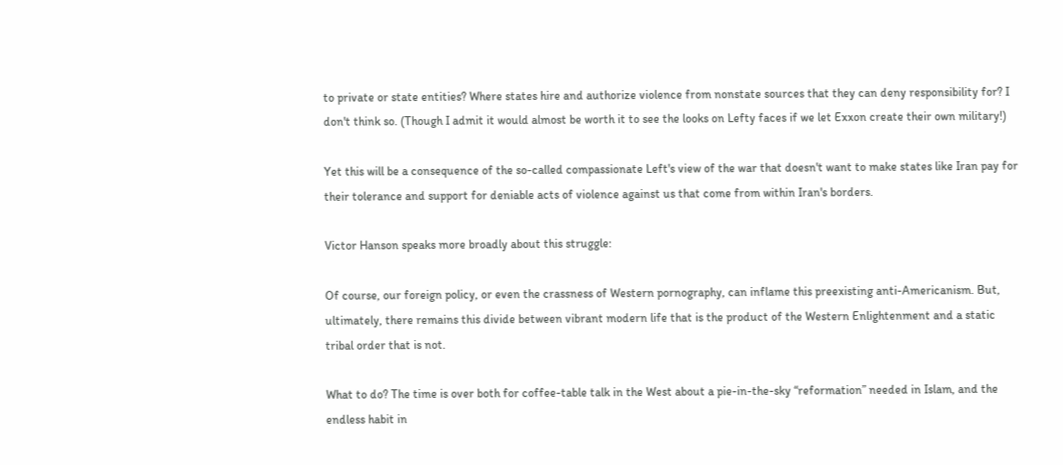to private or state entities? Where states hire and authorize violence from nonstate sources that they can deny responsibility for? I don't think so. (Though I admit it would almost be worth it to see the looks on Lefty faces if we let Exxon create their own military!)

Yet this will be a consequence of the so-called compassionate Left's view of the war that doesn't want to make states like Iran pay for their tolerance and support for deniable acts of violence against us that come from within Iran's borders.

Victor Hanson speaks more broadly about this struggle:

Of course, our foreign policy, or even the crassness of Western pornography, can inflame this preexisting anti-Americanism. But, ultimately, there remains this divide between vibrant modern life that is the product of the Western Enlightenment and a static tribal order that is not.

What to do? The time is over both for coffee-table talk in the West about a pie-in-the-sky “reformation” needed in Islam, and the endless habit in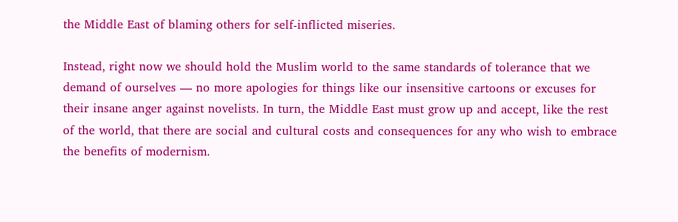the Middle East of blaming others for self-inflicted miseries.

Instead, right now we should hold the Muslim world to the same standards of tolerance that we demand of ourselves — no more apologies for things like our insensitive cartoons or excuses for their insane anger against novelists. In turn, the Middle East must grow up and accept, like the rest of the world, that there are social and cultural costs and consequences for any who wish to embrace the benefits of modernism.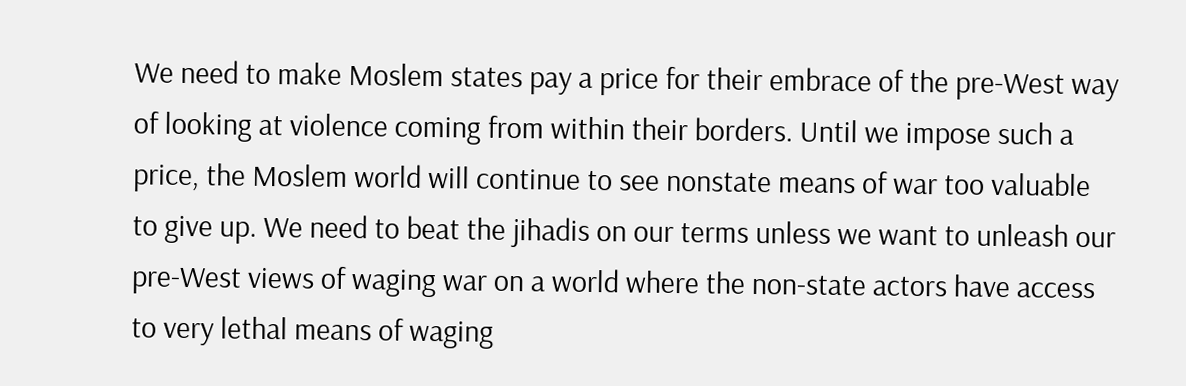We need to make Moslem states pay a price for their embrace of the pre-West way of looking at violence coming from within their borders. Until we impose such a price, the Moslem world will continue to see nonstate means of war too valuable to give up. We need to beat the jihadis on our terms unless we want to unleash our pre-West views of waging war on a world where the non-state actors have access to very lethal means of waging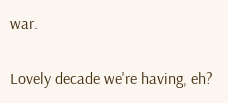war.

Lovely decade we're having, eh?